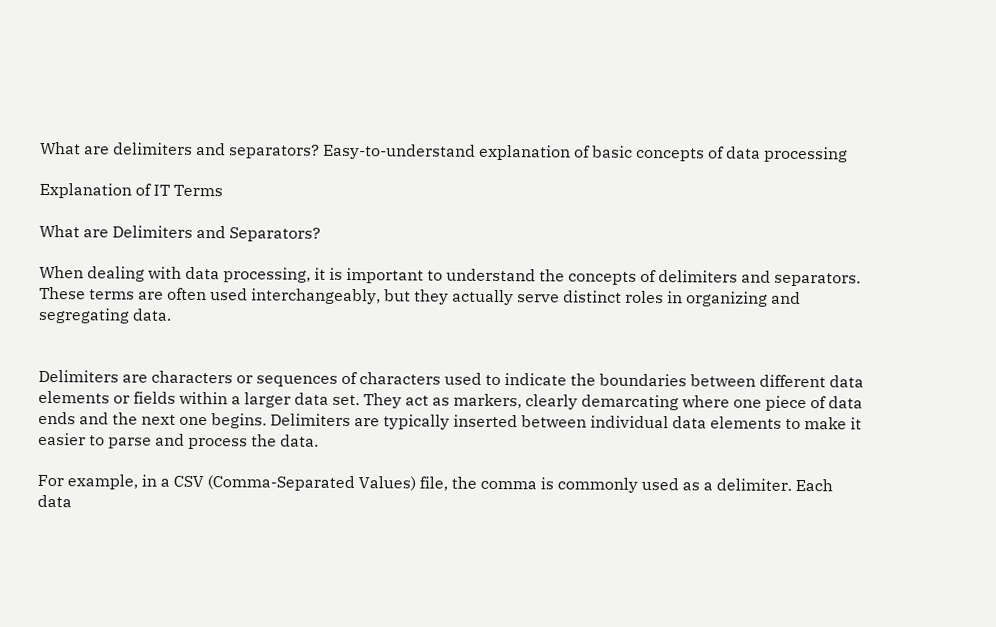What are delimiters and separators? Easy-to-understand explanation of basic concepts of data processing

Explanation of IT Terms

What are Delimiters and Separators?

When dealing with data processing, it is important to understand the concepts of delimiters and separators. These terms are often used interchangeably, but they actually serve distinct roles in organizing and segregating data.


Delimiters are characters or sequences of characters used to indicate the boundaries between different data elements or fields within a larger data set. They act as markers, clearly demarcating where one piece of data ends and the next one begins. Delimiters are typically inserted between individual data elements to make it easier to parse and process the data.

For example, in a CSV (Comma-Separated Values) file, the comma is commonly used as a delimiter. Each data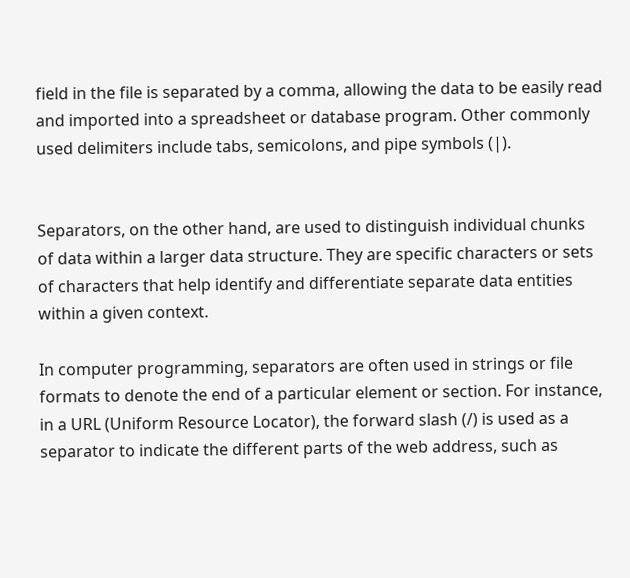field in the file is separated by a comma, allowing the data to be easily read and imported into a spreadsheet or database program. Other commonly used delimiters include tabs, semicolons, and pipe symbols (|).


Separators, on the other hand, are used to distinguish individual chunks of data within a larger data structure. They are specific characters or sets of characters that help identify and differentiate separate data entities within a given context.

In computer programming, separators are often used in strings or file formats to denote the end of a particular element or section. For instance, in a URL (Uniform Resource Locator), the forward slash (/) is used as a separator to indicate the different parts of the web address, such as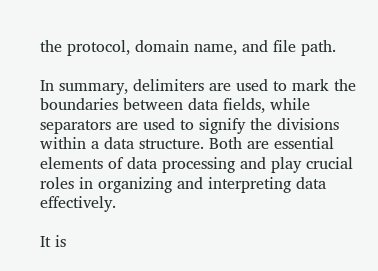the protocol, domain name, and file path.

In summary, delimiters are used to mark the boundaries between data fields, while separators are used to signify the divisions within a data structure. Both are essential elements of data processing and play crucial roles in organizing and interpreting data effectively.

It is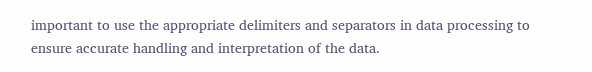important to use the appropriate delimiters and separators in data processing to ensure accurate handling and interpretation of the data.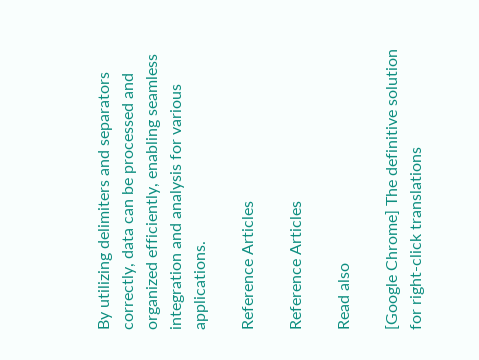By utilizing delimiters and separators correctly, data can be processed and organized efficiently, enabling seamless integration and analysis for various applications.

Reference Articles

Reference Articles

Read also

[Google Chrome] The definitive solution for right-click translations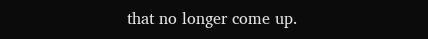that no longer come up.